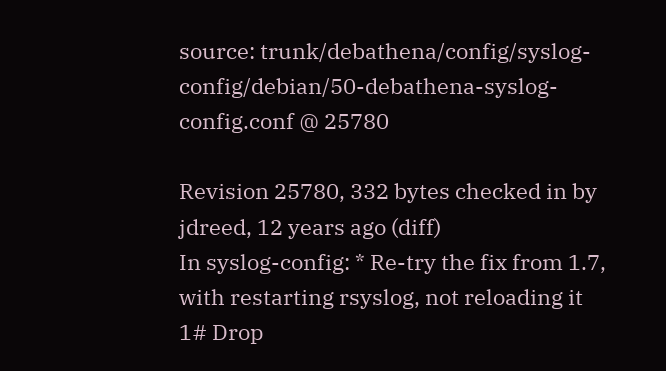source: trunk/debathena/config/syslog-config/debian/50-debathena-syslog-config.conf @ 25780

Revision 25780, 332 bytes checked in by jdreed, 12 years ago (diff)
In syslog-config: * Re-try the fix from 1.7, with restarting rsyslog, not reloading it
1# Drop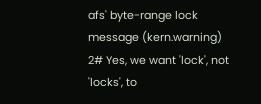afs' byte-range lock message (kern.warning)
2# Yes, we want 'lock', not 'locks', to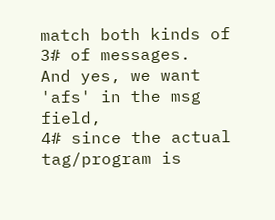match both kinds of
3# of messages.  And yes, we want 'afs' in the msg field,
4# since the actual tag/program is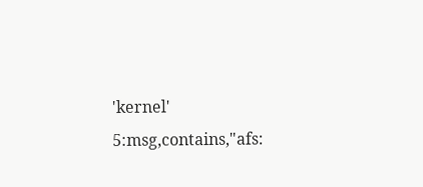'kernel'
5:msg,contains,"afs: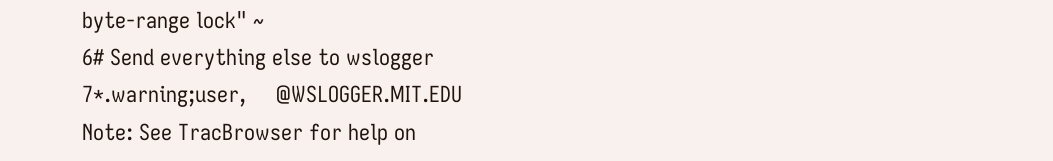byte-range lock" ~
6# Send everything else to wslogger
7*.warning;user,     @WSLOGGER.MIT.EDU
Note: See TracBrowser for help on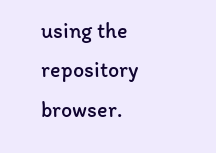using the repository browser.